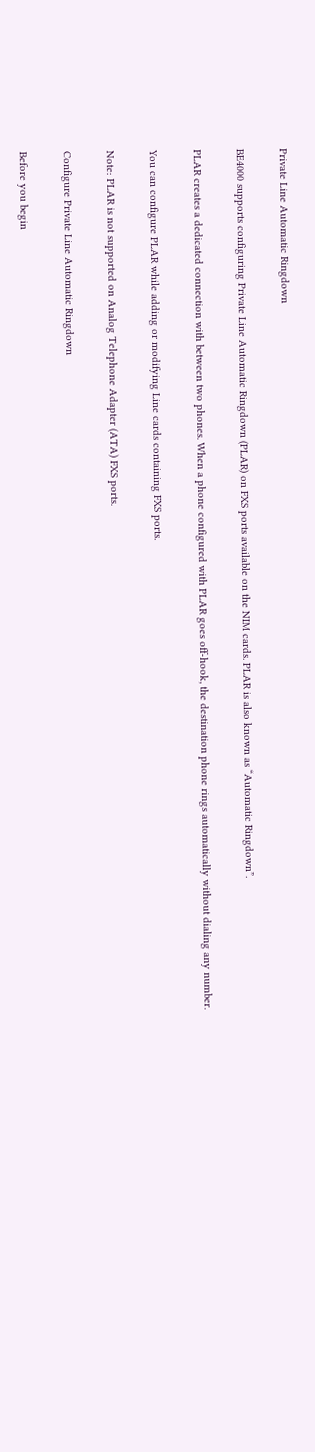Private Line Automatic Ringdown

BE4000 supports configuring Private Line Automatic Ringdown (PLAR) on FXS ports available on the NIM cards. PLAR is also known as “Automatic Ringdown”.

PLAR creates a dedicated connection with between two phones. When a phone configured with PLAR goes off-hook, the destination phone rings automatically without dialing any number.

You can configure PLAR while adding or modifying Line cards containing FXS ports.

Note: PLAR is not supported on Analog Telephone Adapter (ATA) FXS ports.

Configure Private Line Automatic Ringdown

Before you begin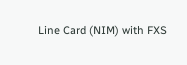Line Card (NIM) with FXS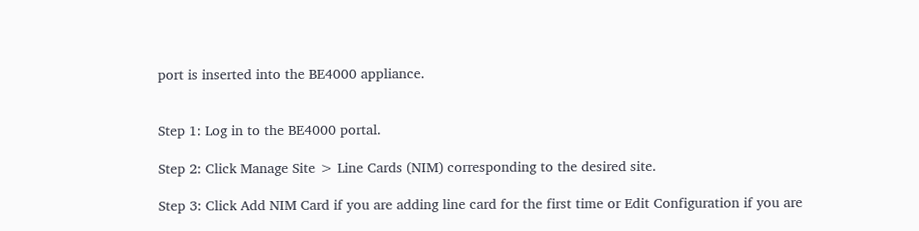port is inserted into the BE4000 appliance.


Step 1: Log in to the BE4000 portal.

Step 2: Click Manage Site > Line Cards (NIM) corresponding to the desired site.

Step 3: Click Add NIM Card if you are adding line card for the first time or Edit Configuration if you are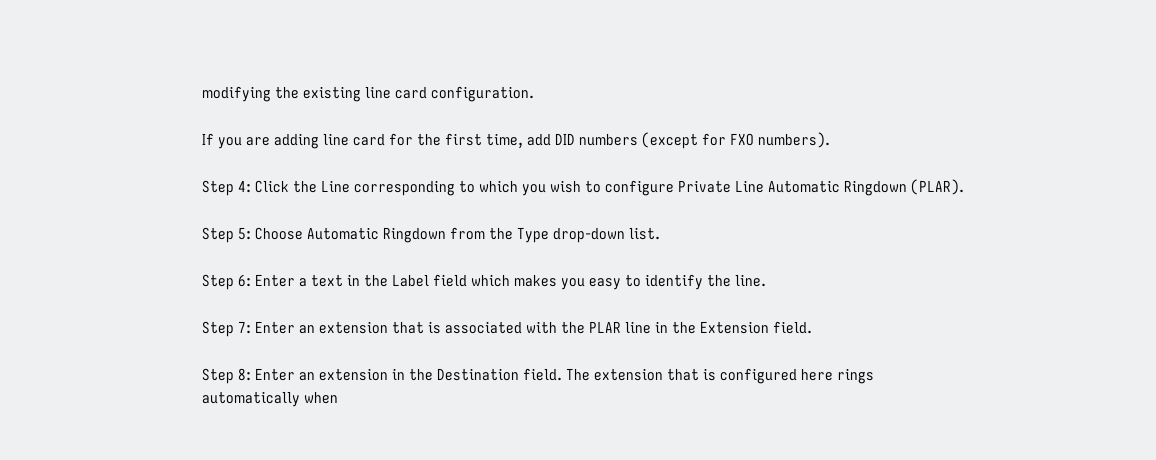modifying the existing line card configuration.

If you are adding line card for the first time, add DID numbers (except for FXO numbers).

Step 4: Click the Line corresponding to which you wish to configure Private Line Automatic Ringdown (PLAR).

Step 5: Choose Automatic Ringdown from the Type drop-down list.

Step 6: Enter a text in the Label field which makes you easy to identify the line.

Step 7: Enter an extension that is associated with the PLAR line in the Extension field.

Step 8: Enter an extension in the Destination field. The extension that is configured here rings automatically when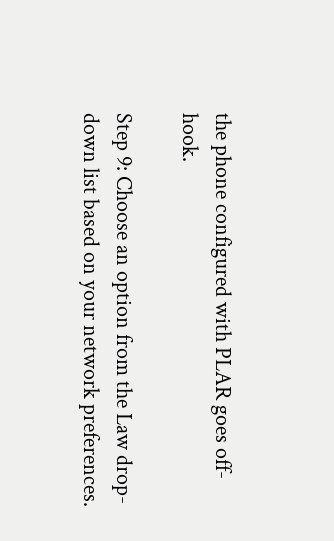the phone configured with PLAR goes off-hook.

Step 9: Choose an option from the Law drop-down list based on your network preferences.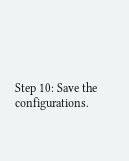Step 10: Save the configurations.